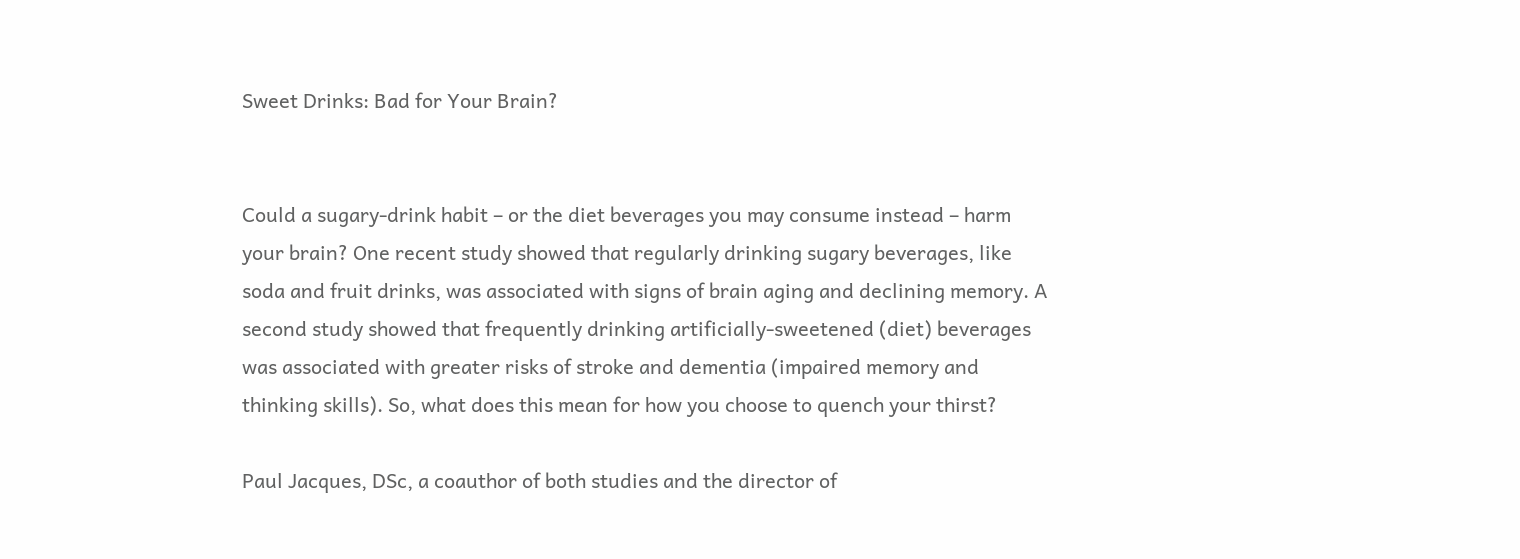Sweet Drinks: Bad for Your Brain?


Could a sugary-drink habit – or the diet beverages you may consume instead – harm your brain? One recent study showed that regularly drinking sugary beverages, like soda and fruit drinks, was associated with signs of brain aging and declining memory. A second study showed that frequently drinking artificially-sweetened (diet) beverages was associated with greater risks of stroke and dementia (impaired memory and thinking skills). So, what does this mean for how you choose to quench your thirst?

Paul Jacques, DSc, a coauthor of both studies and the director of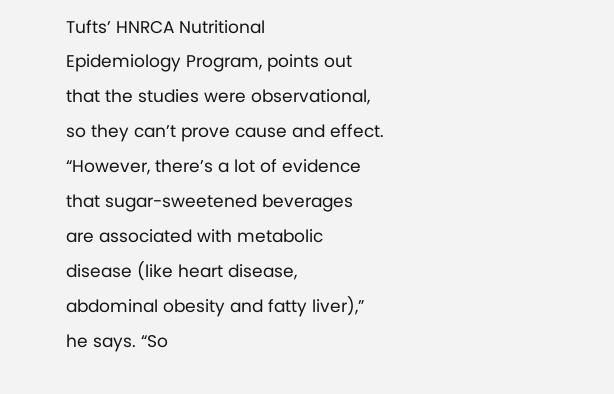Tufts’ HNRCA Nutritional Epidemiology Program, points out that the studies were observational, so they can’t prove cause and effect. “However, there’s a lot of evidence that sugar-sweetened beverages are associated with metabolic disease (like heart disease, abdominal obesity and fatty liver),” he says. “So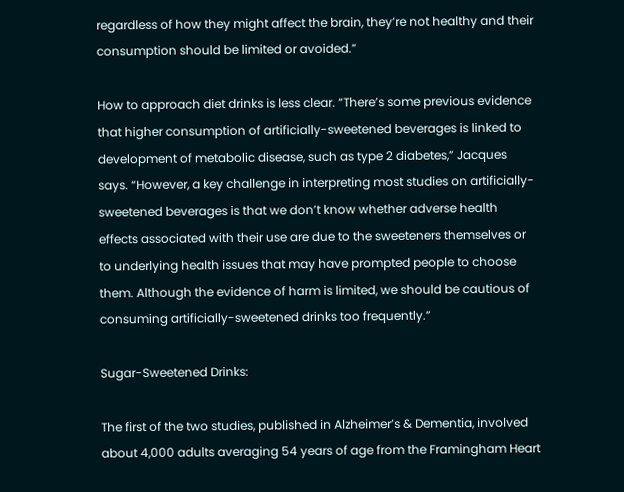regardless of how they might affect the brain, they’re not healthy and their consumption should be limited or avoided.”

How to approach diet drinks is less clear. “There’s some previous evidence that higher consumption of artificially-sweetened beverages is linked to development of metabolic disease, such as type 2 diabetes,” Jacques says. “However, a key challenge in interpreting most studies on artificially-sweetened beverages is that we don’t know whether adverse health effects associated with their use are due to the sweeteners themselves or to underlying health issues that may have prompted people to choose them. Although the evidence of harm is limited, we should be cautious of consuming artificially-sweetened drinks too frequently.”

Sugar-Sweetened Drinks:

The first of the two studies, published in Alzheimer’s & Dementia, involved about 4,000 adults averaging 54 years of age from the Framingham Heart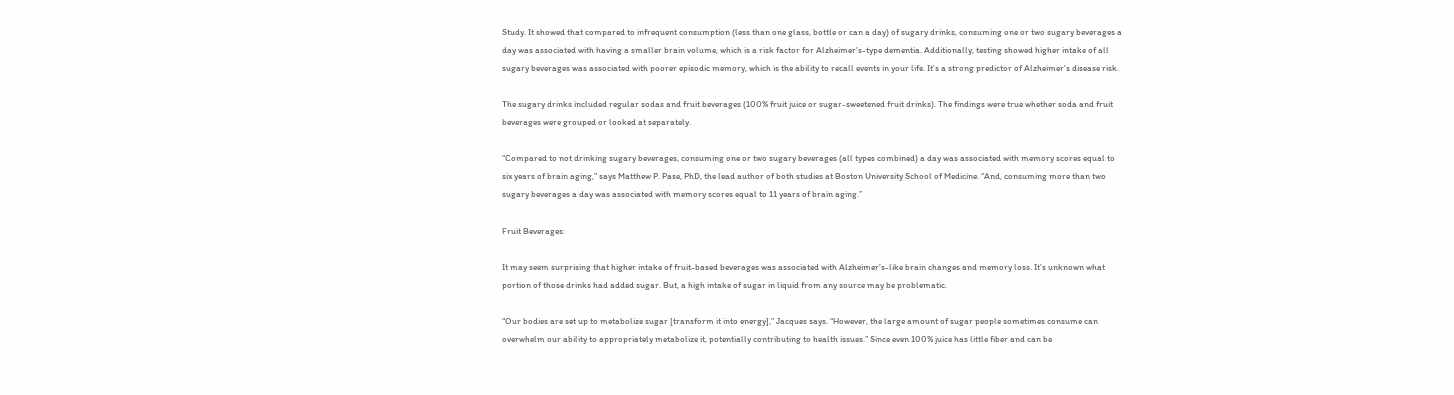Study. It showed that compared to infrequent consumption (less than one glass, bottle or can a day) of sugary drinks, consuming one or two sugary beverages a day was associated with having a smaller brain volume, which is a risk factor for Alzheimer’s-type dementia. Additionally, testing showed higher intake of all sugary beverages was associated with poorer episodic memory, which is the ability to recall events in your life. It’s a strong predictor of Alzheimer’s disease risk.

The sugary drinks included regular sodas and fruit beverages (100% fruit juice or sugar-sweetened fruit drinks). The findings were true whether soda and fruit beverages were grouped or looked at separately.

“Compared to not drinking sugary beverages, consuming one or two sugary beverages (all types combined) a day was associated with memory scores equal to six years of brain aging,” says Matthew P. Pase, PhD, the lead author of both studies at Boston University School of Medicine. “And, consuming more than two sugary beverages a day was associated with memory scores equal to 11 years of brain aging.”

Fruit Beverages:

It may seem surprising that higher intake of fruit-based beverages was associated with Alzheimer’s-like brain changes and memory loss. It’s unknown what portion of those drinks had added sugar. But, a high intake of sugar in liquid from any source may be problematic.

“Our bodies are set up to metabolize sugar [transform it into energy],” Jacques says. “However, the large amount of sugar people sometimes consume can overwhelm our ability to appropriately metabolize it, potentially contributing to health issues.” Since even 100% juice has little fiber and can be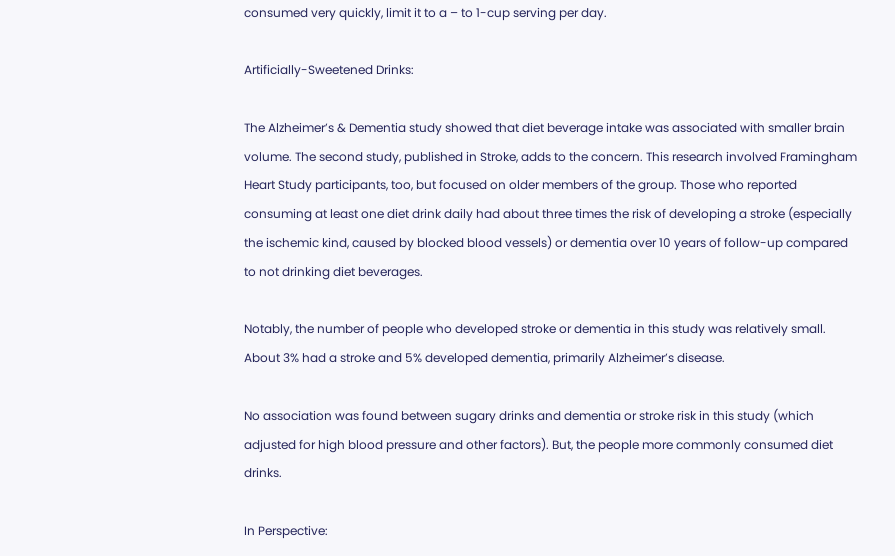consumed very quickly, limit it to a – to 1-cup serving per day.

Artificially-Sweetened Drinks:

The Alzheimer’s & Dementia study showed that diet beverage intake was associated with smaller brain volume. The second study, published in Stroke, adds to the concern. This research involved Framingham Heart Study participants, too, but focused on older members of the group. Those who reported consuming at least one diet drink daily had about three times the risk of developing a stroke (especially the ischemic kind, caused by blocked blood vessels) or dementia over 10 years of follow-up compared to not drinking diet beverages.

Notably, the number of people who developed stroke or dementia in this study was relatively small. About 3% had a stroke and 5% developed dementia, primarily Alzheimer’s disease.

No association was found between sugary drinks and dementia or stroke risk in this study (which adjusted for high blood pressure and other factors). But, the people more commonly consumed diet drinks.

In Perspective: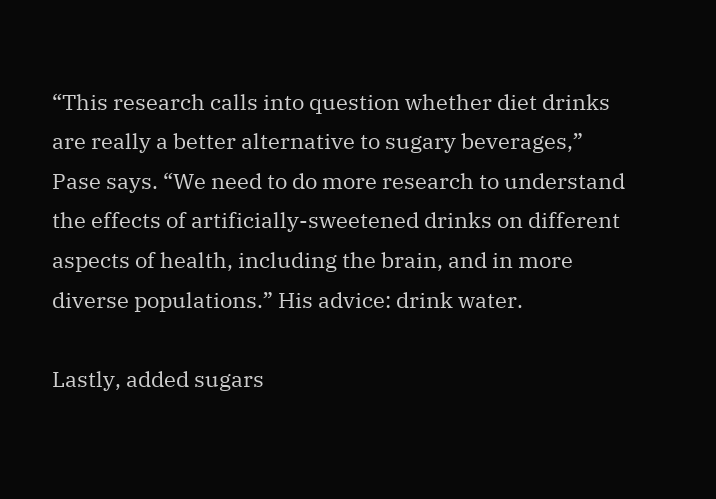“This research calls into question whether diet drinks are really a better alternative to sugary beverages,” Pase says. “We need to do more research to understand the effects of artificially-sweetened drinks on different aspects of health, including the brain, and in more diverse populations.” His advice: drink water.

Lastly, added sugars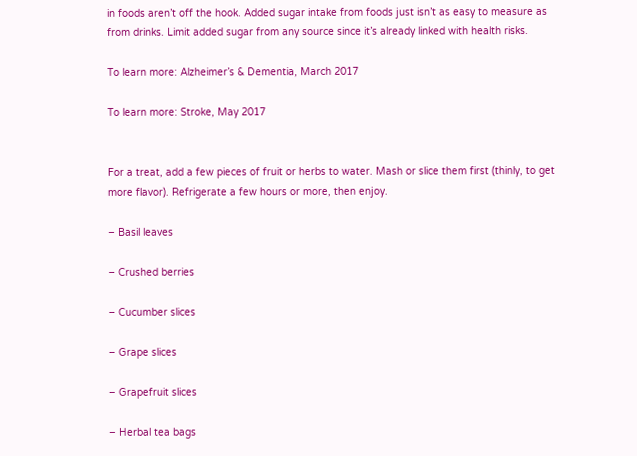in foods aren’t off the hook. Added sugar intake from foods just isn’t as easy to measure as from drinks. Limit added sugar from any source since it’s already linked with health risks.

To learn more: Alzheimer’s & Dementia, March 2017

To learn more: Stroke, May 2017


For a treat, add a few pieces of fruit or herbs to water. Mash or slice them first (thinly, to get more flavor). Refrigerate a few hours or more, then enjoy.

– Basil leaves

– Crushed berries

– Cucumber slices

– Grape slices

– Grapefruit slices

– Herbal tea bags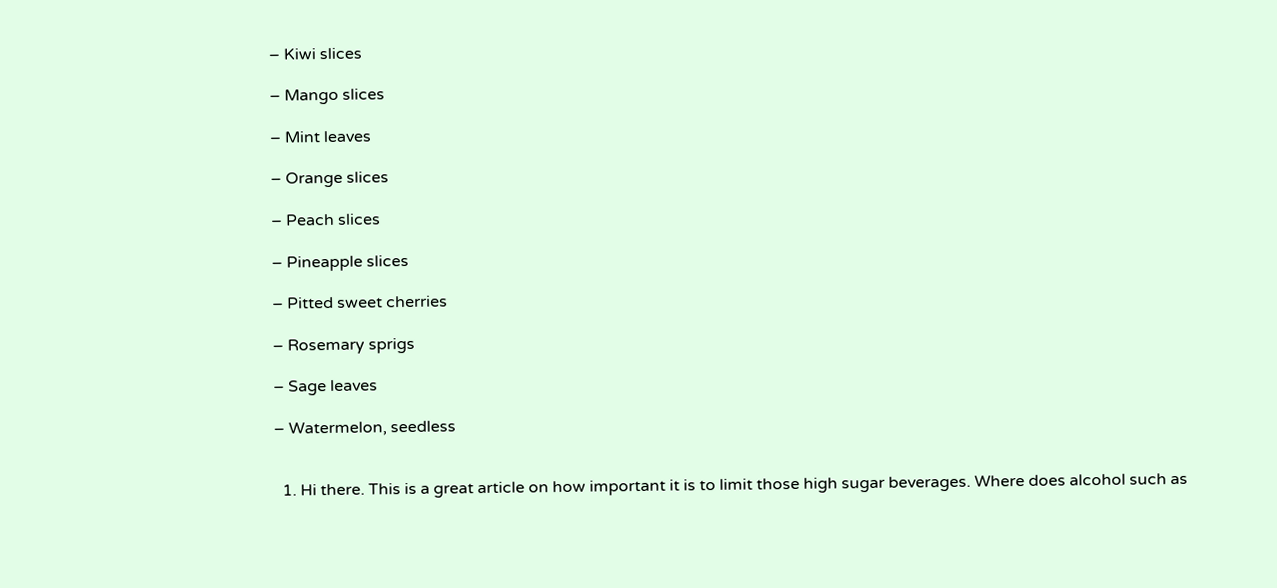– Kiwi slices

– Mango slices

– Mint leaves

– Orange slices

– Peach slices

– Pineapple slices

– Pitted sweet cherries

– Rosemary sprigs

– Sage leaves

– Watermelon, seedless


  1. Hi there. This is a great article on how important it is to limit those high sugar beverages. Where does alcohol such as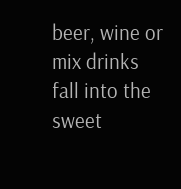beer, wine or mix drinks fall into the sweet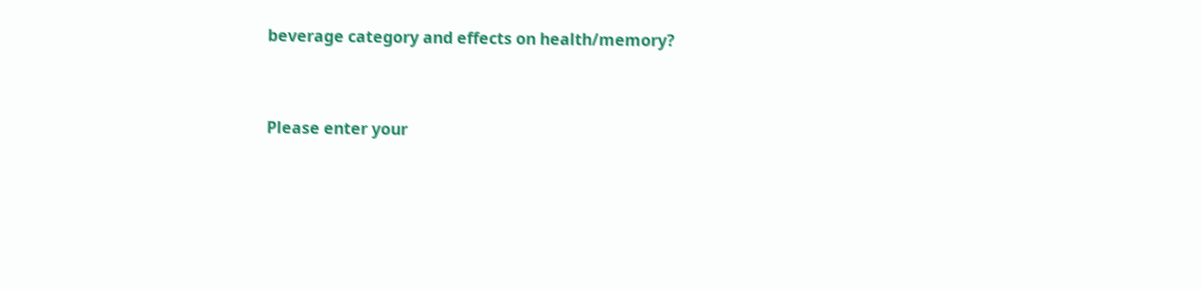beverage category and effects on health/memory?


Please enter your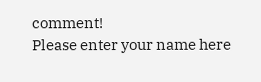comment!
Please enter your name here